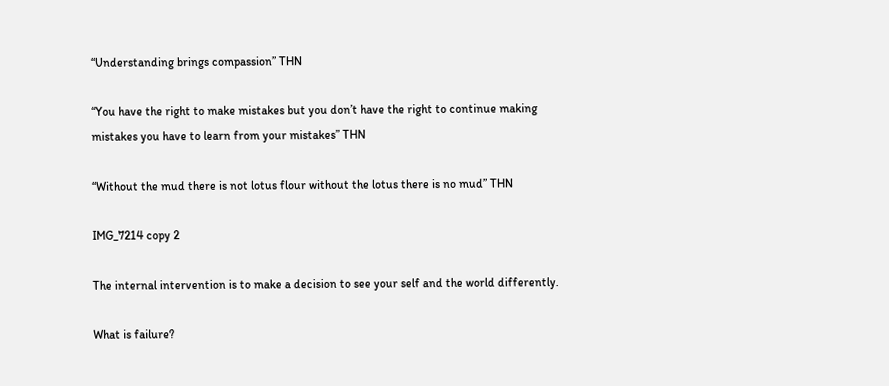“Understanding brings compassion” THN

“You have the right to make mistakes but you don’t have the right to continue making mistakes you have to learn from your mistakes” THN

“Without the mud there is not lotus flour without the lotus there is no mud” THN

IMG_7214 copy 2

The internal intervention is to make a decision to see your self and the world differently.

What is failure?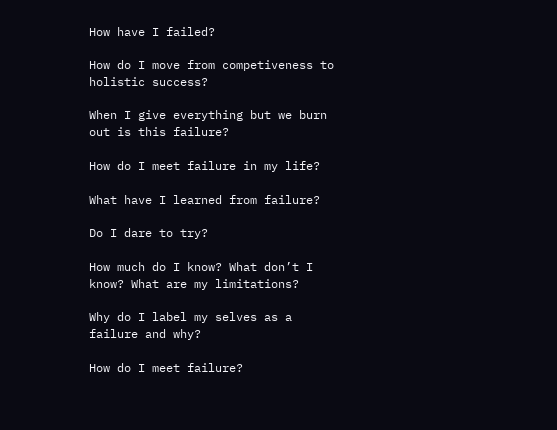How have I failed?

How do I move from competiveness to holistic success?

When I give everything but we burn out is this failure?

How do I meet failure in my life?

What have I learned from failure?

Do I dare to try?

How much do I know? What don’t I know? What are my limitations?

Why do I label my selves as a failure and why?

How do I meet failure?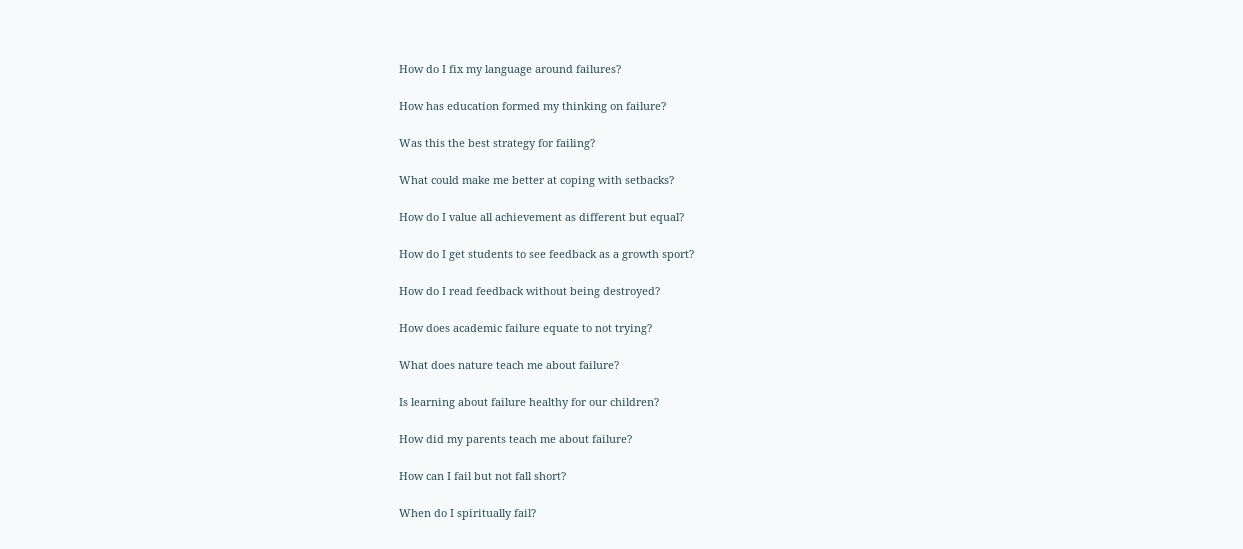How do I fix my language around failures?

How has education formed my thinking on failure?

Was this the best strategy for failing?

What could make me better at coping with setbacks?

How do I value all achievement as different but equal?

How do I get students to see feedback as a growth sport?

How do I read feedback without being destroyed?

How does academic failure equate to not trying?

What does nature teach me about failure?

Is learning about failure healthy for our children?

How did my parents teach me about failure?

How can I fail but not fall short?

When do I spiritually fail?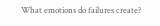What emotions do failures create?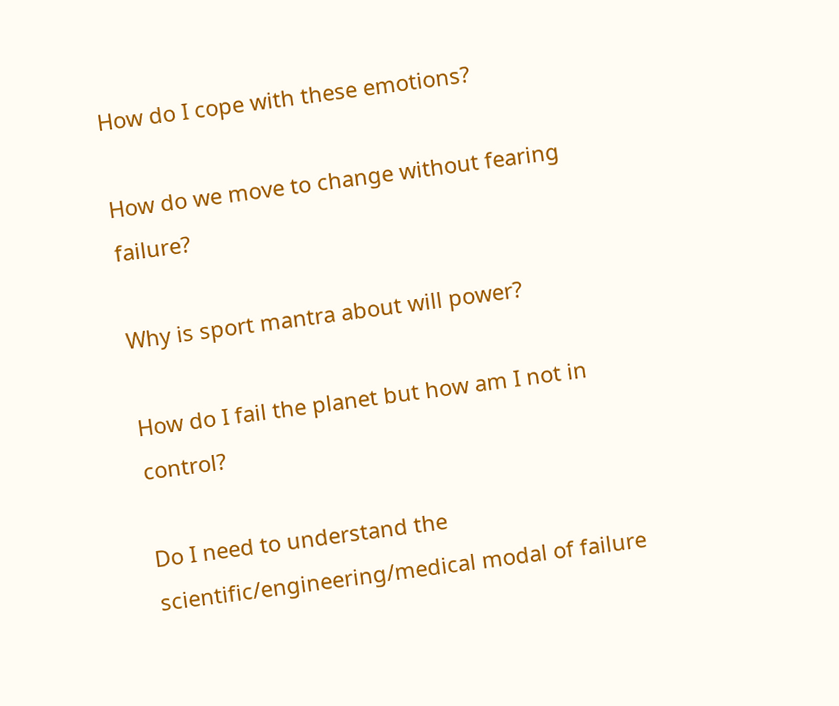How do I cope with these emotions?

How do we move to change without fearing failure?

Why is sport mantra about will power?

How do I fail the planet but how am I not in control?

Do I need to understand the scientific/engineering/medical modal of failure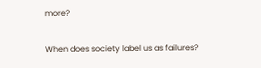more?

When does society label us as failures?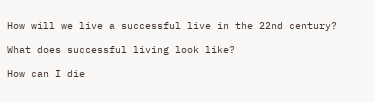How will we live a successful live in the 22nd century?

What does successful living look like?

How can I die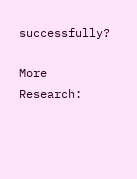successfully?

More Research: